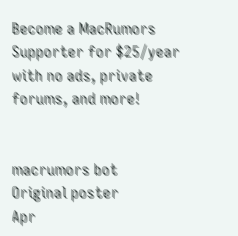Become a MacRumors Supporter for $25/year with no ads, private forums, and more!


macrumors bot
Original poster
Apr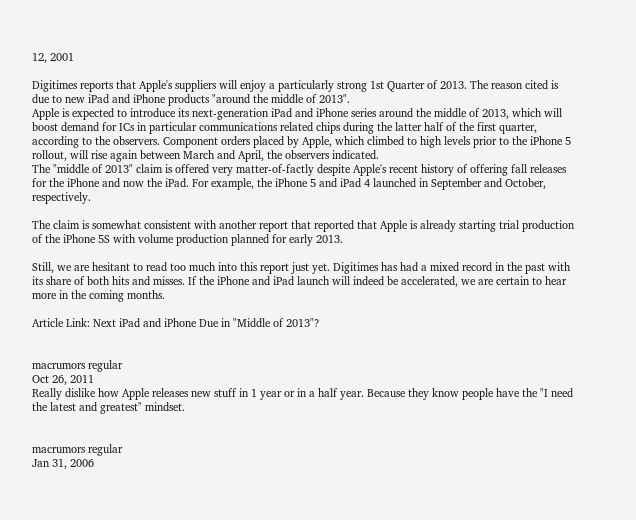12, 2001

Digitimes reports that Apple's suppliers will enjoy a particularly strong 1st Quarter of 2013. The reason cited is due to new iPad and iPhone products "around the middle of 2013".
Apple is expected to introduce its next-generation iPad and iPhone series around the middle of 2013, which will boost demand for ICs in particular communications related chips during the latter half of the first quarter, according to the observers. Component orders placed by Apple, which climbed to high levels prior to the iPhone 5 rollout, will rise again between March and April, the observers indicated.
The "middle of 2013" claim is offered very matter-of-factly despite Apple's recent history of offering fall releases for the iPhone and now the iPad. For example, the iPhone 5 and iPad 4 launched in September and October, respectively.

The claim is somewhat consistent with another report that reported that Apple is already starting trial production of the iPhone 5S with volume production planned for early 2013.

Still, we are hesitant to read too much into this report just yet. Digitimes has had a mixed record in the past with its share of both hits and misses. If the iPhone and iPad launch will indeed be accelerated, we are certain to hear more in the coming months.

Article Link: Next iPad and iPhone Due in "Middle of 2013"?


macrumors regular
Oct 26, 2011
Really dislike how Apple releases new stuff in 1 year or in a half year. Because they know people have the "I need the latest and greatest" mindset.


macrumors regular
Jan 31, 2006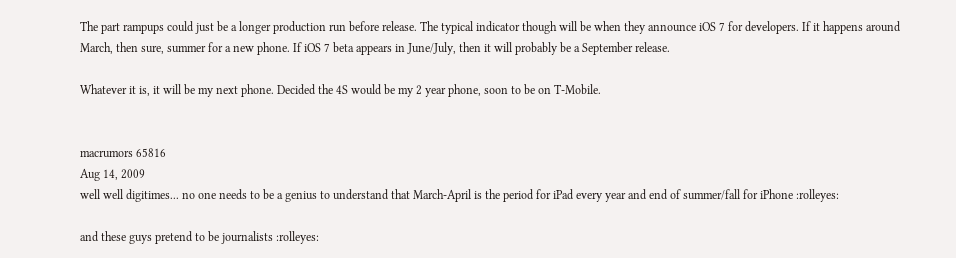The part rampups could just be a longer production run before release. The typical indicator though will be when they announce iOS 7 for developers. If it happens around March, then sure, summer for a new phone. If iOS 7 beta appears in June/July, then it will probably be a September release.

Whatever it is, it will be my next phone. Decided the 4S would be my 2 year phone, soon to be on T-Mobile.


macrumors 65816
Aug 14, 2009
well well digitimes... no one needs to be a genius to understand that March-April is the period for iPad every year and end of summer/fall for iPhone :rolleyes:

and these guys pretend to be journalists :rolleyes: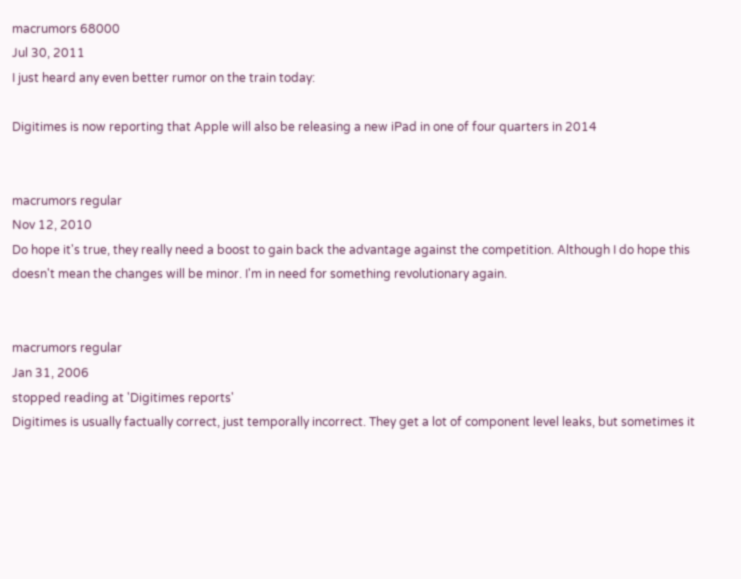macrumors 68000
Jul 30, 2011
I just heard any even better rumor on the train today:

Digitimes is now reporting that Apple will also be releasing a new iPad in one of four quarters in 2014


macrumors regular
Nov 12, 2010
Do hope it's true, they really need a boost to gain back the advantage against the competition. Although I do hope this doesn't mean the changes will be minor. I'm in need for something revolutionary again.


macrumors regular
Jan 31, 2006
stopped reading at 'Digitimes reports'
Digitimes is usually factually correct, just temporally incorrect. They get a lot of component level leaks, but sometimes it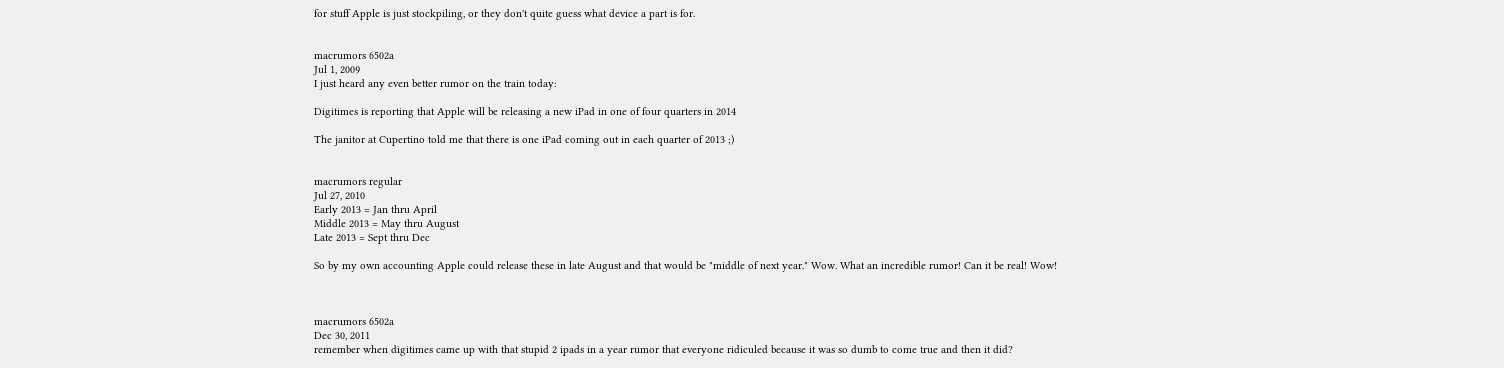for stuff Apple is just stockpiling, or they don't quite guess what device a part is for.


macrumors 6502a
Jul 1, 2009
I just heard any even better rumor on the train today:

Digitimes is reporting that Apple will be releasing a new iPad in one of four quarters in 2014

The janitor at Cupertino told me that there is one iPad coming out in each quarter of 2013 ;)


macrumors regular
Jul 27, 2010
Early 2013 = Jan thru April
Middle 2013 = May thru August
Late 2013 = Sept thru Dec

So by my own accounting Apple could release these in late August and that would be "middle of next year." Wow. What an incredible rumor! Can it be real! Wow!



macrumors 6502a
Dec 30, 2011
remember when digitimes came up with that stupid 2 ipads in a year rumor that everyone ridiculed because it was so dumb to come true and then it did?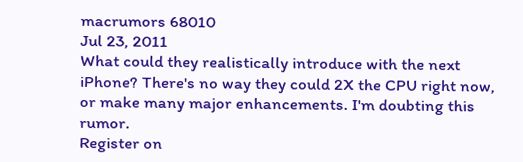macrumors 68010
Jul 23, 2011
What could they realistically introduce with the next iPhone? There's no way they could 2X the CPU right now, or make many major enhancements. I'm doubting this rumor.
Register on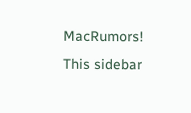MacRumors! This sidebar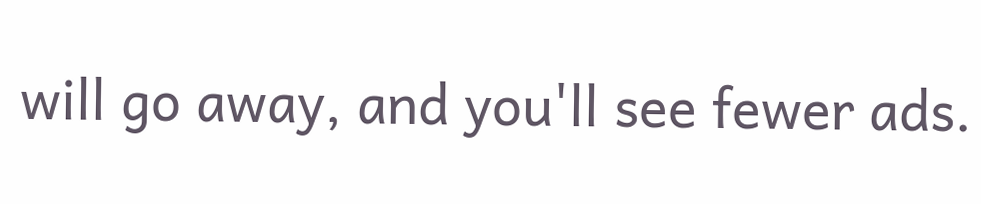will go away, and you'll see fewer ads.